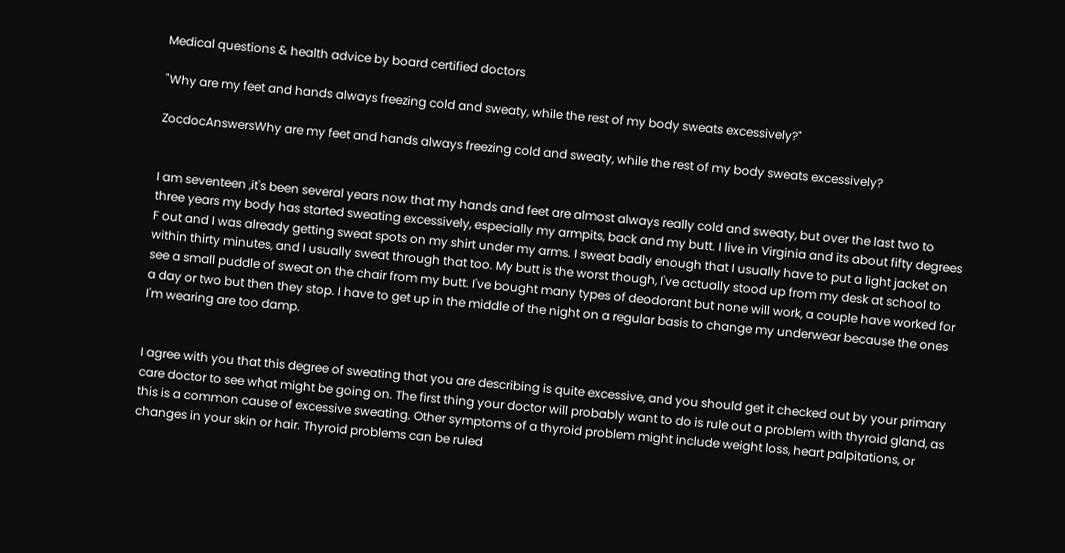Medical questions & health advice by board certified doctors

"Why are my feet and hands always freezing cold and sweaty, while the rest of my body sweats excessively?"

ZocdocAnswersWhy are my feet and hands always freezing cold and sweaty, while the rest of my body sweats excessively?


I am seventeen ,it's been several years now that my hands and feet are almost always really cold and sweaty, but over the last two to three years my body has started sweating excessively, especially my armpits, back and my butt. I live in Virginia and its about fifty degrees F out and I was already getting sweat spots on my shirt under my arms. I sweat badly enough that I usually have to put a light jacket on within thirty minutes, and I usually sweat through that too. My butt is the worst though, I've actually stood up from my desk at school to see a small puddle of sweat on the chair from my butt. I've bought many types of deodorant but none will work, a couple have worked for a day or two but then they stop. I have to get up in the middle of the night on a regular basis to change my underwear because the ones I'm wearing are too damp.


I agree with you that this degree of sweating that you are describing is quite excessive, and you should get it checked out by your primary care doctor to see what might be going on. The first thing your doctor will probably want to do is rule out a problem with thyroid gland, as this is a common cause of excessive sweating. Other symptoms of a thyroid problem might include weight loss, heart palpitations, or changes in your skin or hair. Thyroid problems can be ruled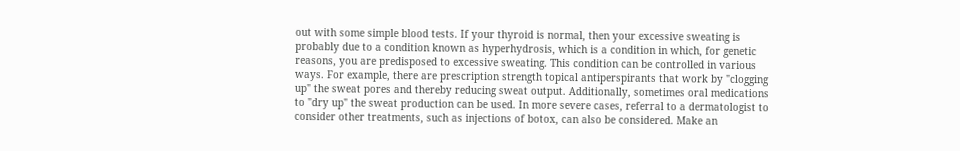out with some simple blood tests. If your thyroid is normal, then your excessive sweating is probably due to a condition known as hyperhydrosis, which is a condition in which, for genetic reasons, you are predisposed to excessive sweating. This condition can be controlled in various ways. For example, there are prescription strength topical antiperspirants that work by "clogging up" the sweat pores and thereby reducing sweat output. Additionally, sometimes oral medications to "dry up" the sweat production can be used. In more severe cases, referral to a dermatologist to consider other treatments, such as injections of botox, can also be considered. Make an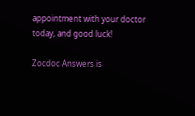appointment with your doctor today, and good luck!

Zocdoc Answers is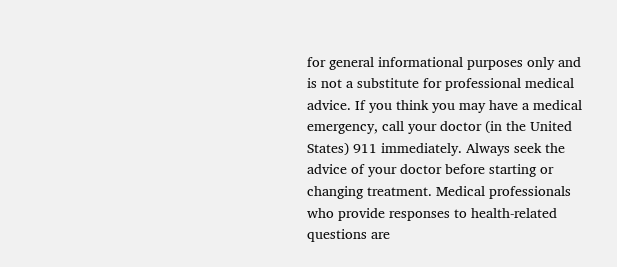for general informational purposes only and is not a substitute for professional medical advice. If you think you may have a medical emergency, call your doctor (in the United States) 911 immediately. Always seek the advice of your doctor before starting or changing treatment. Medical professionals who provide responses to health-related questions are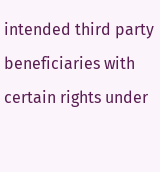intended third party beneficiaries with certain rights under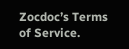Zocdoc’s Terms of Service.